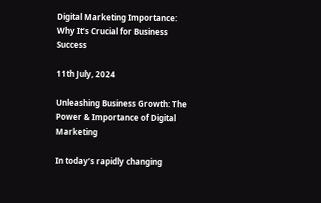Digital Marketing Importance: Why It’s Crucial for Business Success

11th July, 2024

Unleashing Business Growth: The Power & Importance of Digital Marketing

In today’s rapidly changing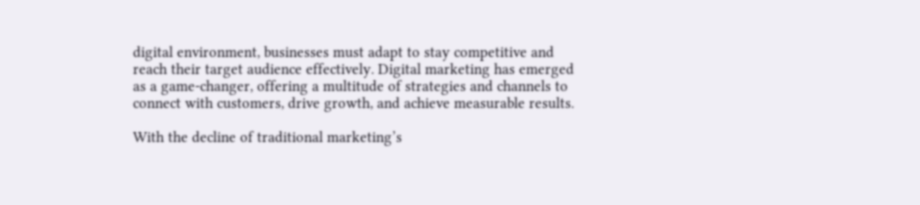digital environment, businesses must adapt to stay competitive and reach their target audience effectively. Digital marketing has emerged as a game-changer, offering a multitude of strategies and channels to connect with customers, drive growth, and achieve measurable results.

With the decline of traditional marketing’s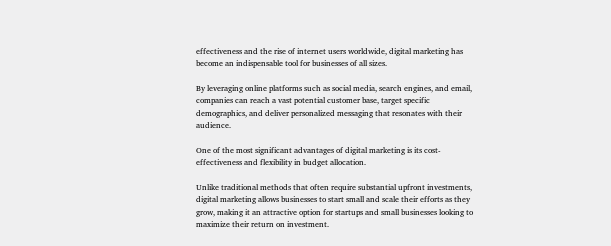effectiveness and the rise of internet users worldwide, digital marketing has become an indispensable tool for businesses of all sizes.

By leveraging online platforms such as social media, search engines, and email, companies can reach a vast potential customer base, target specific demographics, and deliver personalized messaging that resonates with their audience.

One of the most significant advantages of digital marketing is its cost-effectiveness and flexibility in budget allocation.

Unlike traditional methods that often require substantial upfront investments, digital marketing allows businesses to start small and scale their efforts as they grow, making it an attractive option for startups and small businesses looking to maximize their return on investment.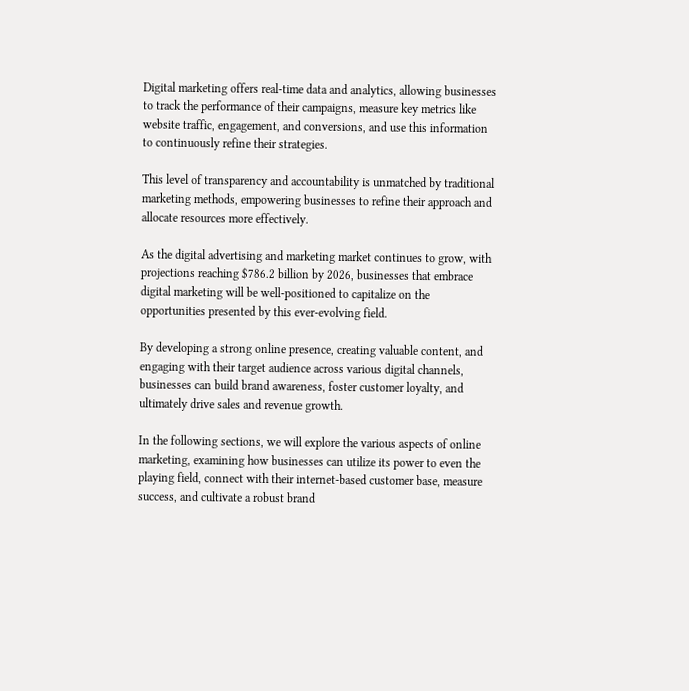Digital marketing offers real-time data and analytics, allowing businesses to track the performance of their campaigns, measure key metrics like website traffic, engagement, and conversions, and use this information to continuously refine their strategies.

This level of transparency and accountability is unmatched by traditional marketing methods, empowering businesses to refine their approach and allocate resources more effectively.

As the digital advertising and marketing market continues to grow, with projections reaching $786.2 billion by 2026, businesses that embrace digital marketing will be well-positioned to capitalize on the opportunities presented by this ever-evolving field.

By developing a strong online presence, creating valuable content, and engaging with their target audience across various digital channels, businesses can build brand awareness, foster customer loyalty, and ultimately drive sales and revenue growth.

In the following sections, we will explore the various aspects of online marketing, examining how businesses can utilize its power to even the playing field, connect with their internet-based customer base, measure success, and cultivate a robust brand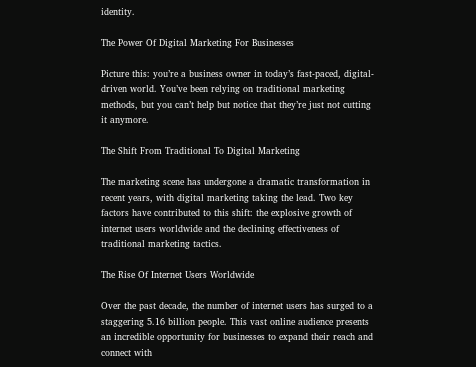identity.

The Power Of Digital Marketing For Businesses

Picture this: you’re a business owner in today’s fast-paced, digital-driven world. You’ve been relying on traditional marketing methods, but you can’t help but notice that they’re just not cutting it anymore.

The Shift From Traditional To Digital Marketing

The marketing scene has undergone a dramatic transformation in recent years, with digital marketing taking the lead. Two key factors have contributed to this shift: the explosive growth of internet users worldwide and the declining effectiveness of traditional marketing tactics.

The Rise Of Internet Users Worldwide

Over the past decade, the number of internet users has surged to a staggering 5.16 billion people. This vast online audience presents an incredible opportunity for businesses to expand their reach and connect with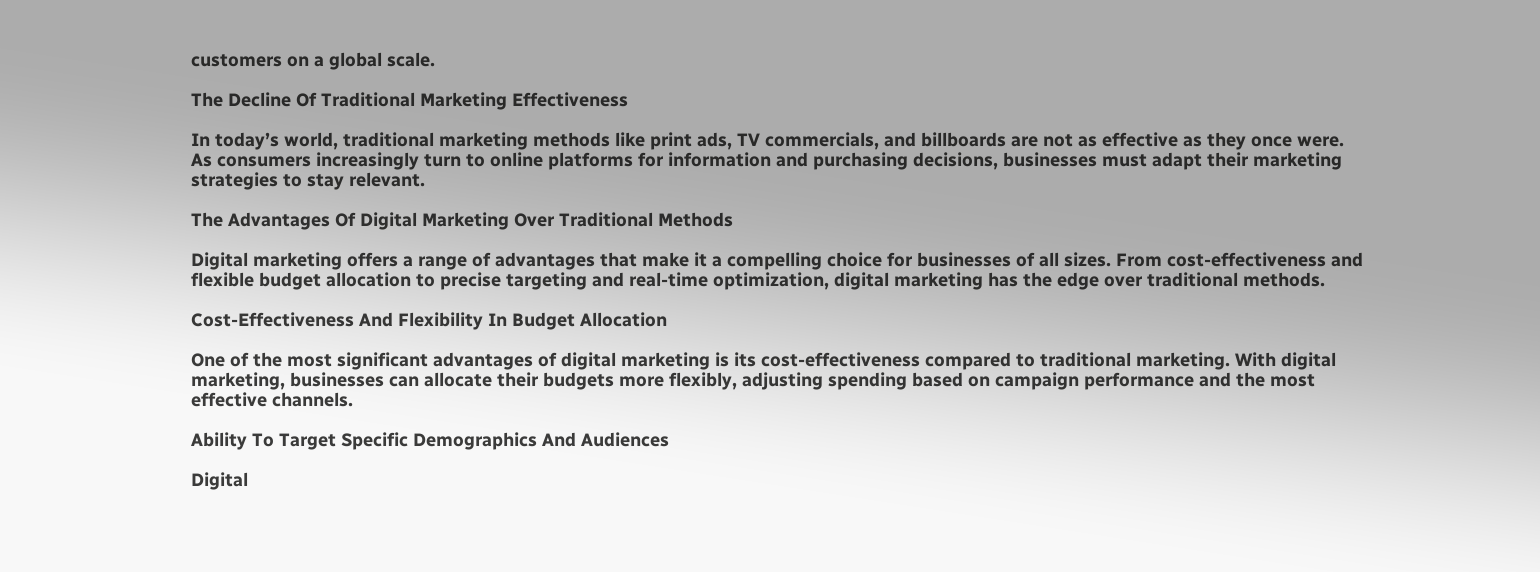customers on a global scale.

The Decline Of Traditional Marketing Effectiveness

In today’s world, traditional marketing methods like print ads, TV commercials, and billboards are not as effective as they once were. As consumers increasingly turn to online platforms for information and purchasing decisions, businesses must adapt their marketing strategies to stay relevant.

The Advantages Of Digital Marketing Over Traditional Methods

Digital marketing offers a range of advantages that make it a compelling choice for businesses of all sizes. From cost-effectiveness and flexible budget allocation to precise targeting and real-time optimization, digital marketing has the edge over traditional methods.

Cost-Effectiveness And Flexibility In Budget Allocation

One of the most significant advantages of digital marketing is its cost-effectiveness compared to traditional marketing. With digital marketing, businesses can allocate their budgets more flexibly, adjusting spending based on campaign performance and the most effective channels.

Ability To Target Specific Demographics And Audiences

Digital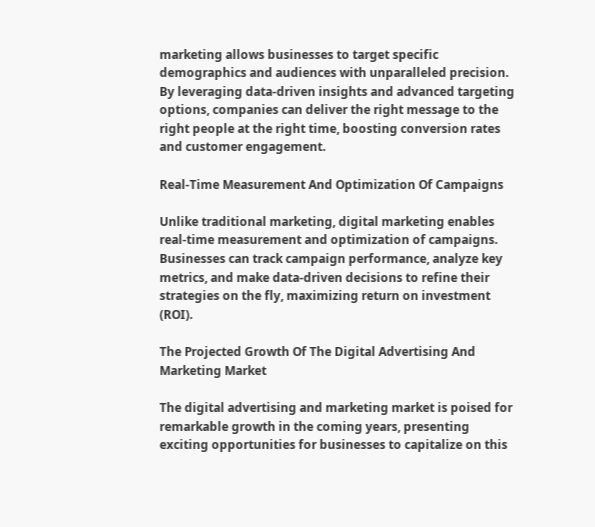marketing allows businesses to target specific demographics and audiences with unparalleled precision. By leveraging data-driven insights and advanced targeting options, companies can deliver the right message to the right people at the right time, boosting conversion rates and customer engagement.

Real-Time Measurement And Optimization Of Campaigns

Unlike traditional marketing, digital marketing enables real-time measurement and optimization of campaigns. Businesses can track campaign performance, analyze key metrics, and make data-driven decisions to refine their strategies on the fly, maximizing return on investment (ROI).

The Projected Growth Of The Digital Advertising And Marketing Market

The digital advertising and marketing market is poised for remarkable growth in the coming years, presenting exciting opportunities for businesses to capitalize on this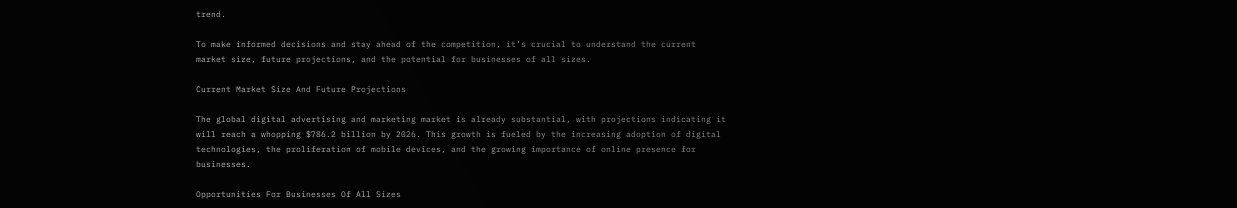trend.

To make informed decisions and stay ahead of the competition, it’s crucial to understand the current market size, future projections, and the potential for businesses of all sizes.

Current Market Size And Future Projections

The global digital advertising and marketing market is already substantial, with projections indicating it will reach a whopping $786.2 billion by 2026. This growth is fueled by the increasing adoption of digital technologies, the proliferation of mobile devices, and the growing importance of online presence for businesses.

Opportunities For Businesses Of All Sizes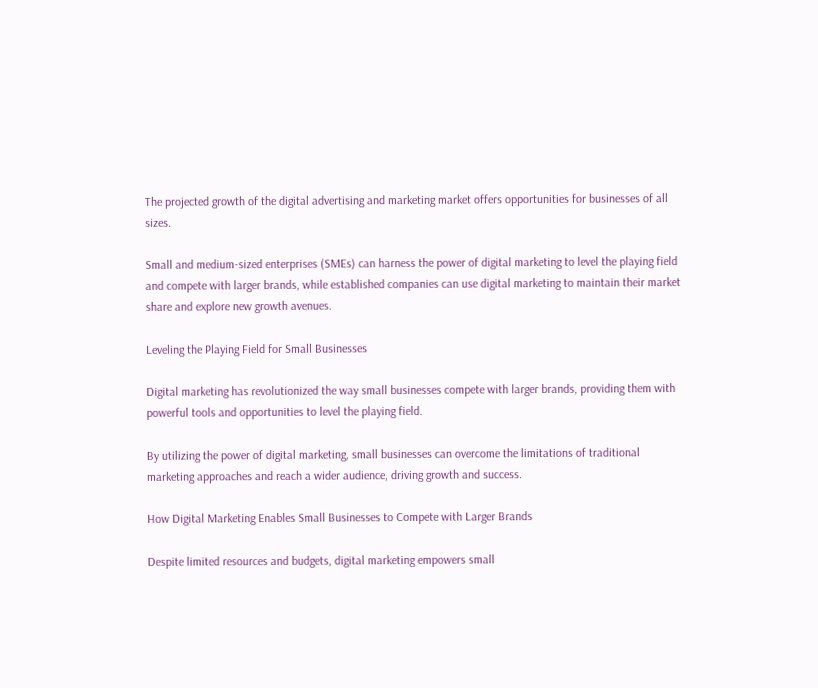The projected growth of the digital advertising and marketing market offers opportunities for businesses of all sizes.

Small and medium-sized enterprises (SMEs) can harness the power of digital marketing to level the playing field and compete with larger brands, while established companies can use digital marketing to maintain their market share and explore new growth avenues.

Leveling the Playing Field for Small Businesses

Digital marketing has revolutionized the way small businesses compete with larger brands, providing them with powerful tools and opportunities to level the playing field.

By utilizing the power of digital marketing, small businesses can overcome the limitations of traditional marketing approaches and reach a wider audience, driving growth and success.

How Digital Marketing Enables Small Businesses to Compete with Larger Brands

Despite limited resources and budgets, digital marketing empowers small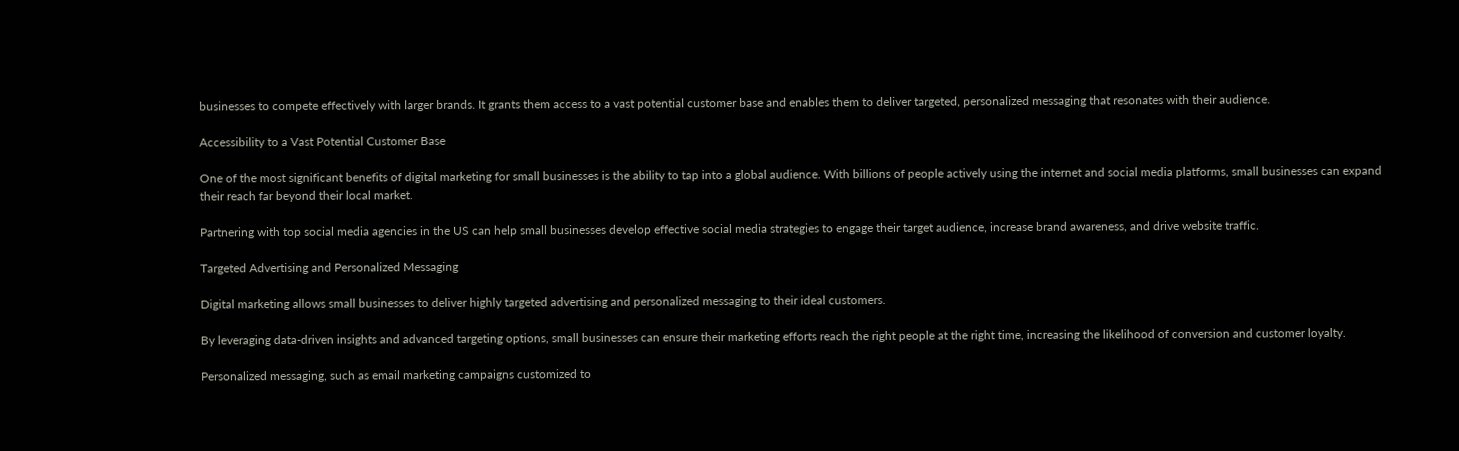businesses to compete effectively with larger brands. It grants them access to a vast potential customer base and enables them to deliver targeted, personalized messaging that resonates with their audience.

Accessibility to a Vast Potential Customer Base

One of the most significant benefits of digital marketing for small businesses is the ability to tap into a global audience. With billions of people actively using the internet and social media platforms, small businesses can expand their reach far beyond their local market.

Partnering with top social media agencies in the US can help small businesses develop effective social media strategies to engage their target audience, increase brand awareness, and drive website traffic.

Targeted Advertising and Personalized Messaging

Digital marketing allows small businesses to deliver highly targeted advertising and personalized messaging to their ideal customers.

By leveraging data-driven insights and advanced targeting options, small businesses can ensure their marketing efforts reach the right people at the right time, increasing the likelihood of conversion and customer loyalty.

Personalized messaging, such as email marketing campaigns customized to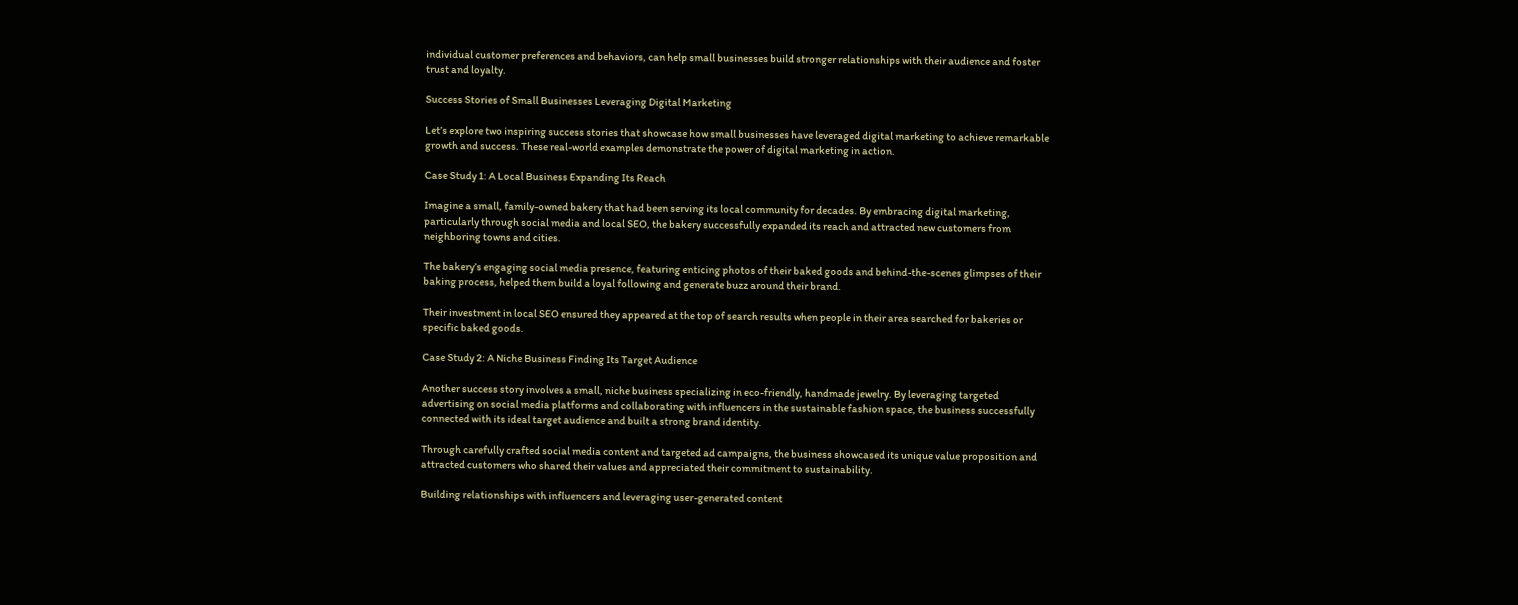individual customer preferences and behaviors, can help small businesses build stronger relationships with their audience and foster trust and loyalty.

Success Stories of Small Businesses Leveraging Digital Marketing

Let’s explore two inspiring success stories that showcase how small businesses have leveraged digital marketing to achieve remarkable growth and success. These real-world examples demonstrate the power of digital marketing in action.

Case Study 1: A Local Business Expanding Its Reach

Imagine a small, family-owned bakery that had been serving its local community for decades. By embracing digital marketing, particularly through social media and local SEO, the bakery successfully expanded its reach and attracted new customers from neighboring towns and cities.

The bakery’s engaging social media presence, featuring enticing photos of their baked goods and behind-the-scenes glimpses of their baking process, helped them build a loyal following and generate buzz around their brand.

Their investment in local SEO ensured they appeared at the top of search results when people in their area searched for bakeries or specific baked goods.

Case Study 2: A Niche Business Finding Its Target Audience

Another success story involves a small, niche business specializing in eco-friendly, handmade jewelry. By leveraging targeted advertising on social media platforms and collaborating with influencers in the sustainable fashion space, the business successfully connected with its ideal target audience and built a strong brand identity.

Through carefully crafted social media content and targeted ad campaigns, the business showcased its unique value proposition and attracted customers who shared their values and appreciated their commitment to sustainability.

Building relationships with influencers and leveraging user-generated content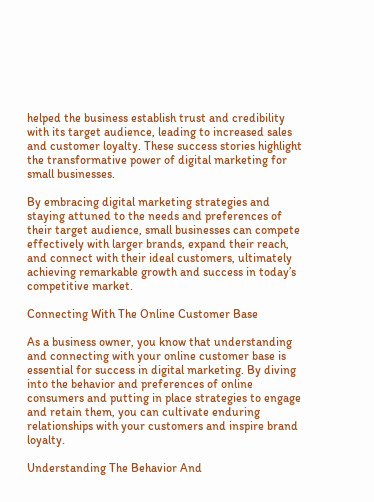helped the business establish trust and credibility with its target audience, leading to increased sales and customer loyalty. These success stories highlight the transformative power of digital marketing for small businesses.

By embracing digital marketing strategies and staying attuned to the needs and preferences of their target audience, small businesses can compete effectively with larger brands, expand their reach, and connect with their ideal customers, ultimately achieving remarkable growth and success in today’s competitive market.

Connecting With The Online Customer Base

As a business owner, you know that understanding and connecting with your online customer base is essential for success in digital marketing. By diving into the behavior and preferences of online consumers and putting in place strategies to engage and retain them, you can cultivate enduring relationships with your customers and inspire brand loyalty.

Understanding The Behavior And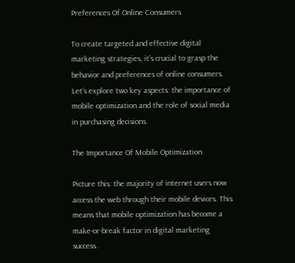Preferences Of Online Consumers

To create targeted and effective digital marketing strategies, it’s crucial to grasp the behavior and preferences of online consumers. Let’s explore two key aspects: the importance of mobile optimization and the role of social media in purchasing decisions.

The Importance Of Mobile Optimization

Picture this: the majority of internet users now access the web through their mobile devices. This means that mobile optimization has become a make-or-break factor in digital marketing success.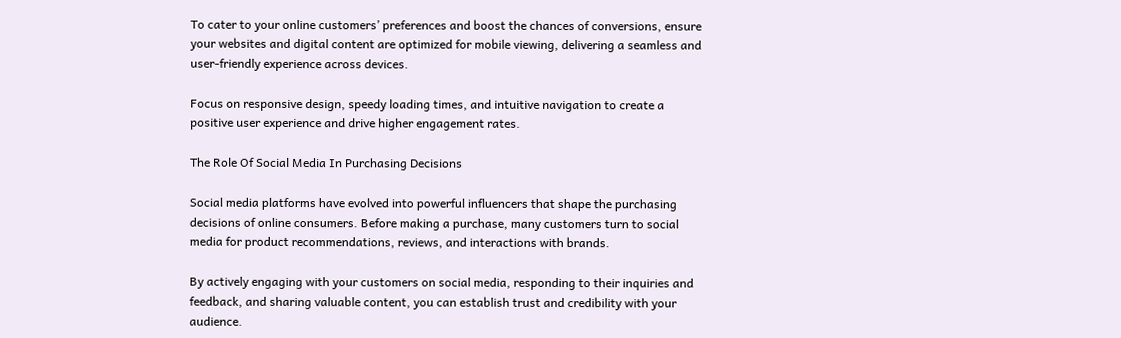To cater to your online customers’ preferences and boost the chances of conversions, ensure your websites and digital content are optimized for mobile viewing, delivering a seamless and user-friendly experience across devices.

Focus on responsive design, speedy loading times, and intuitive navigation to create a positive user experience and drive higher engagement rates.

The Role Of Social Media In Purchasing Decisions

Social media platforms have evolved into powerful influencers that shape the purchasing decisions of online consumers. Before making a purchase, many customers turn to social media for product recommendations, reviews, and interactions with brands.

By actively engaging with your customers on social media, responding to their inquiries and feedback, and sharing valuable content, you can establish trust and credibility with your audience.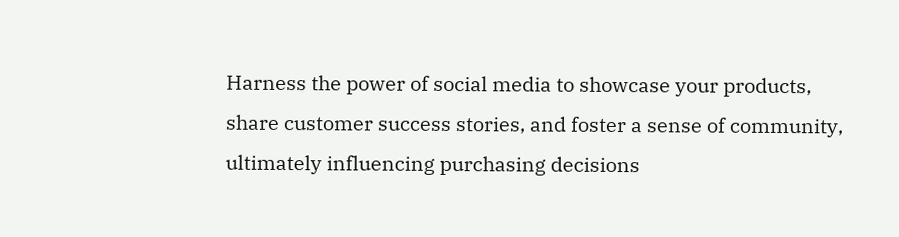Harness the power of social media to showcase your products, share customer success stories, and foster a sense of community, ultimately influencing purchasing decisions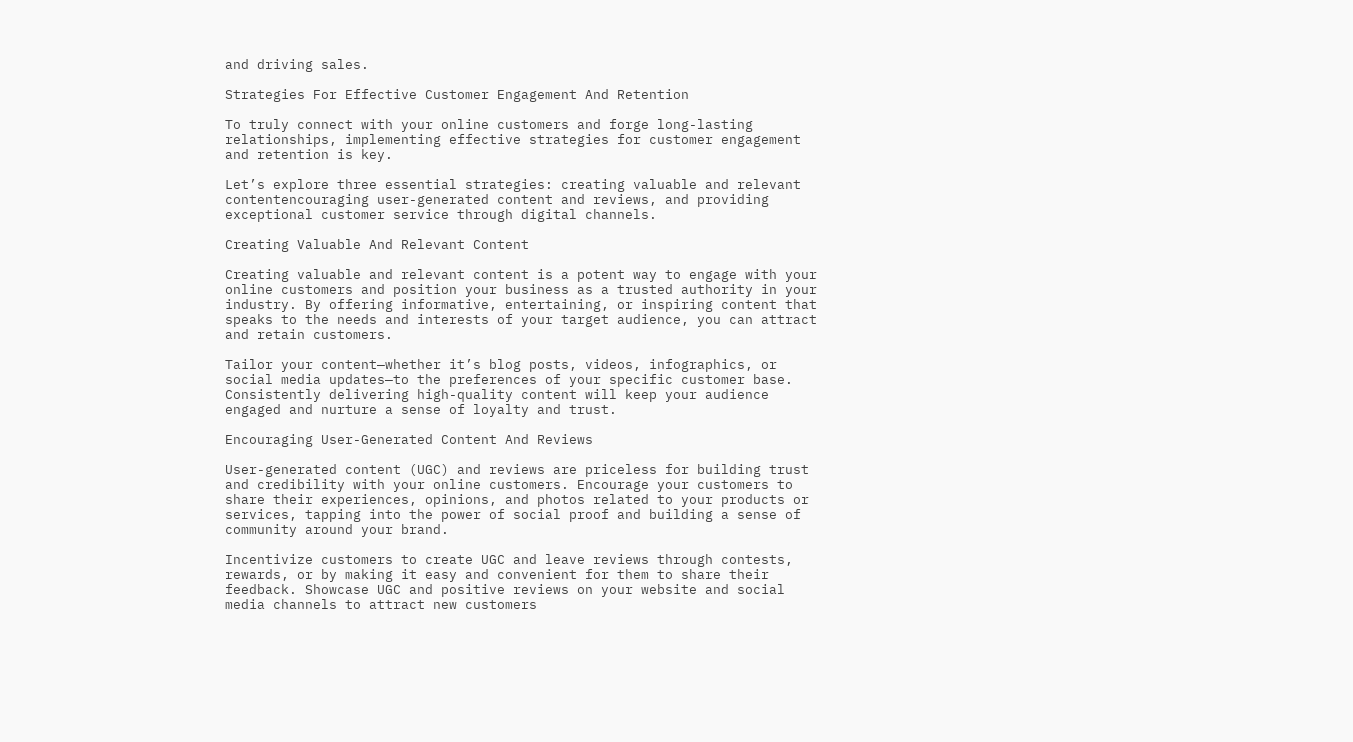and driving sales.

Strategies For Effective Customer Engagement And Retention

To truly connect with your online customers and forge long-lasting relationships, implementing effective strategies for customer engagement and retention is key.

Let’s explore three essential strategies: creating valuable and relevant contentencouraging user-generated content and reviews, and providing exceptional customer service through digital channels.

Creating Valuable And Relevant Content

Creating valuable and relevant content is a potent way to engage with your online customers and position your business as a trusted authority in your industry. By offering informative, entertaining, or inspiring content that speaks to the needs and interests of your target audience, you can attract and retain customers.

Tailor your content—whether it’s blog posts, videos, infographics, or social media updates—to the preferences of your specific customer base. Consistently delivering high-quality content will keep your audience engaged and nurture a sense of loyalty and trust.

Encouraging User-Generated Content And Reviews

User-generated content (UGC) and reviews are priceless for building trust and credibility with your online customers. Encourage your customers to share their experiences, opinions, and photos related to your products or services, tapping into the power of social proof and building a sense of community around your brand.

Incentivize customers to create UGC and leave reviews through contests, rewards, or by making it easy and convenient for them to share their feedback. Showcase UGC and positive reviews on your website and social media channels to attract new customers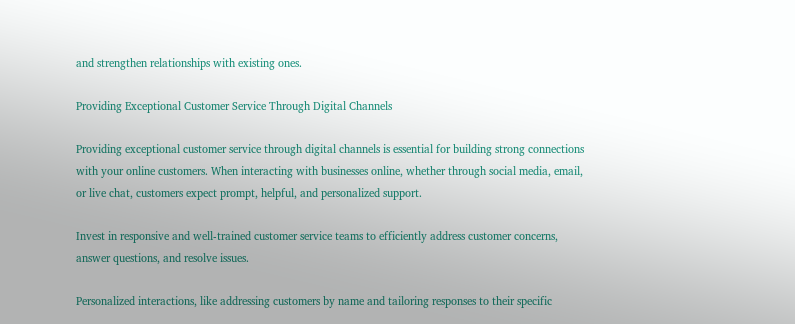and strengthen relationships with existing ones.

Providing Exceptional Customer Service Through Digital Channels

Providing exceptional customer service through digital channels is essential for building strong connections with your online customers. When interacting with businesses online, whether through social media, email, or live chat, customers expect prompt, helpful, and personalized support.

Invest in responsive and well-trained customer service teams to efficiently address customer concerns, answer questions, and resolve issues.

Personalized interactions, like addressing customers by name and tailoring responses to their specific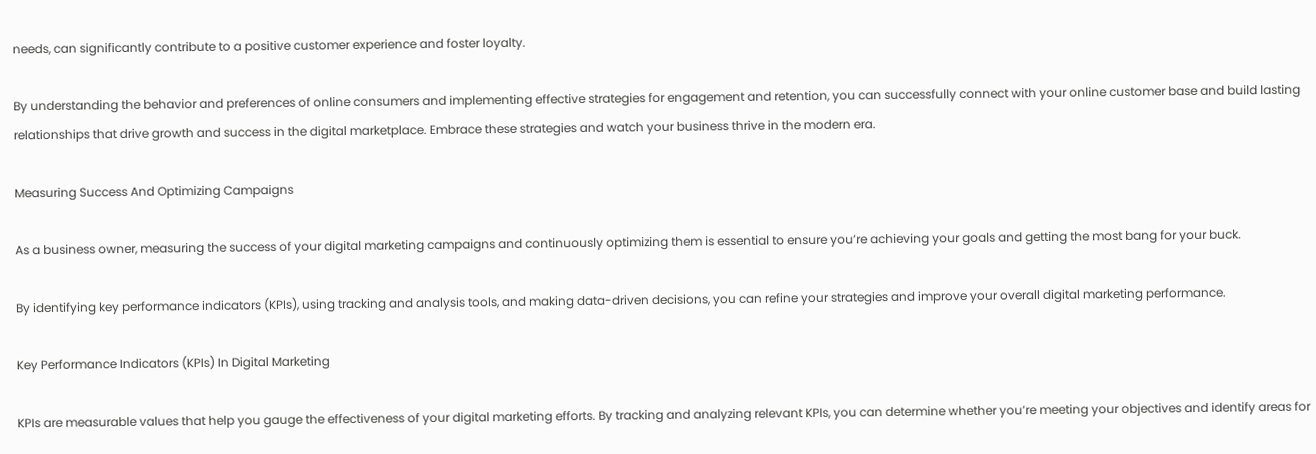needs, can significantly contribute to a positive customer experience and foster loyalty.

By understanding the behavior and preferences of online consumers and implementing effective strategies for engagement and retention, you can successfully connect with your online customer base and build lasting relationships that drive growth and success in the digital marketplace. Embrace these strategies and watch your business thrive in the modern era.

Measuring Success And Optimizing Campaigns

As a business owner, measuring the success of your digital marketing campaigns and continuously optimizing them is essential to ensure you’re achieving your goals and getting the most bang for your buck.

By identifying key performance indicators (KPIs), using tracking and analysis tools, and making data-driven decisions, you can refine your strategies and improve your overall digital marketing performance.

Key Performance Indicators (KPIs) In Digital Marketing

KPIs are measurable values that help you gauge the effectiveness of your digital marketing efforts. By tracking and analyzing relevant KPIs, you can determine whether you’re meeting your objectives and identify areas for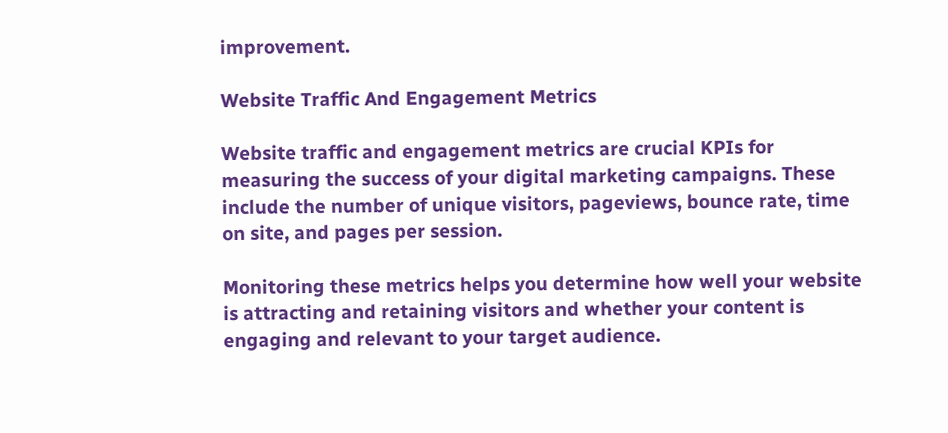improvement.

Website Traffic And Engagement Metrics

Website traffic and engagement metrics are crucial KPIs for measuring the success of your digital marketing campaigns. These include the number of unique visitors, pageviews, bounce rate, time on site, and pages per session.

Monitoring these metrics helps you determine how well your website is attracting and retaining visitors and whether your content is engaging and relevant to your target audience.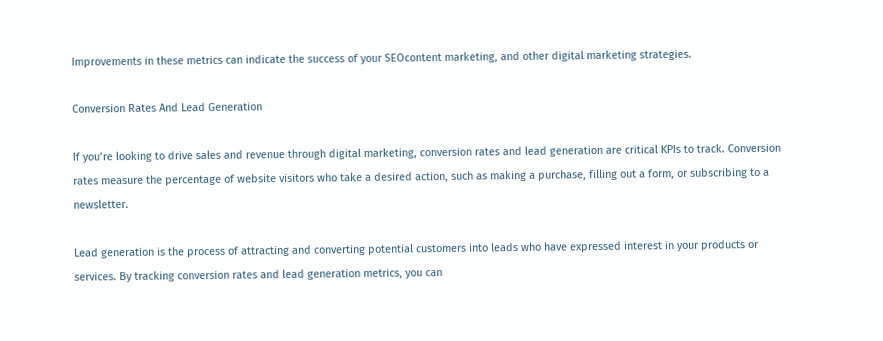Improvements in these metrics can indicate the success of your SEOcontent marketing, and other digital marketing strategies.

Conversion Rates And Lead Generation

If you’re looking to drive sales and revenue through digital marketing, conversion rates and lead generation are critical KPIs to track. Conversion rates measure the percentage of website visitors who take a desired action, such as making a purchase, filling out a form, or subscribing to a newsletter.

Lead generation is the process of attracting and converting potential customers into leads who have expressed interest in your products or services. By tracking conversion rates and lead generation metrics, you can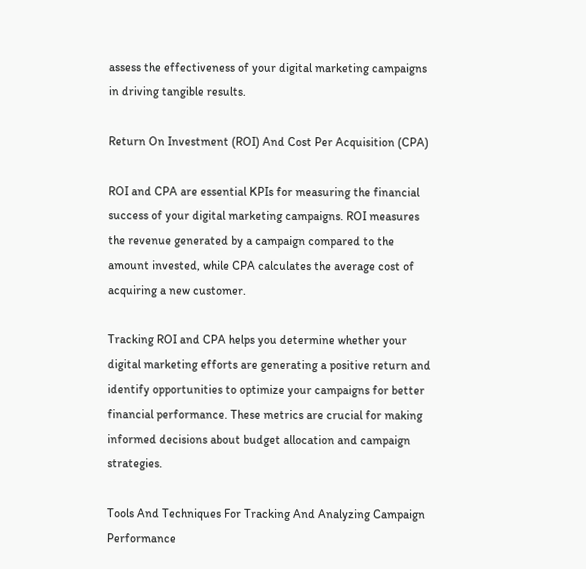assess the effectiveness of your digital marketing campaigns in driving tangible results.

Return On Investment (ROI) And Cost Per Acquisition (CPA)

ROI and CPA are essential KPIs for measuring the financial success of your digital marketing campaigns. ROI measures the revenue generated by a campaign compared to the amount invested, while CPA calculates the average cost of acquiring a new customer.

Tracking ROI and CPA helps you determine whether your digital marketing efforts are generating a positive return and identify opportunities to optimize your campaigns for better financial performance. These metrics are crucial for making informed decisions about budget allocation and campaign strategies.

Tools And Techniques For Tracking And Analyzing Campaign Performance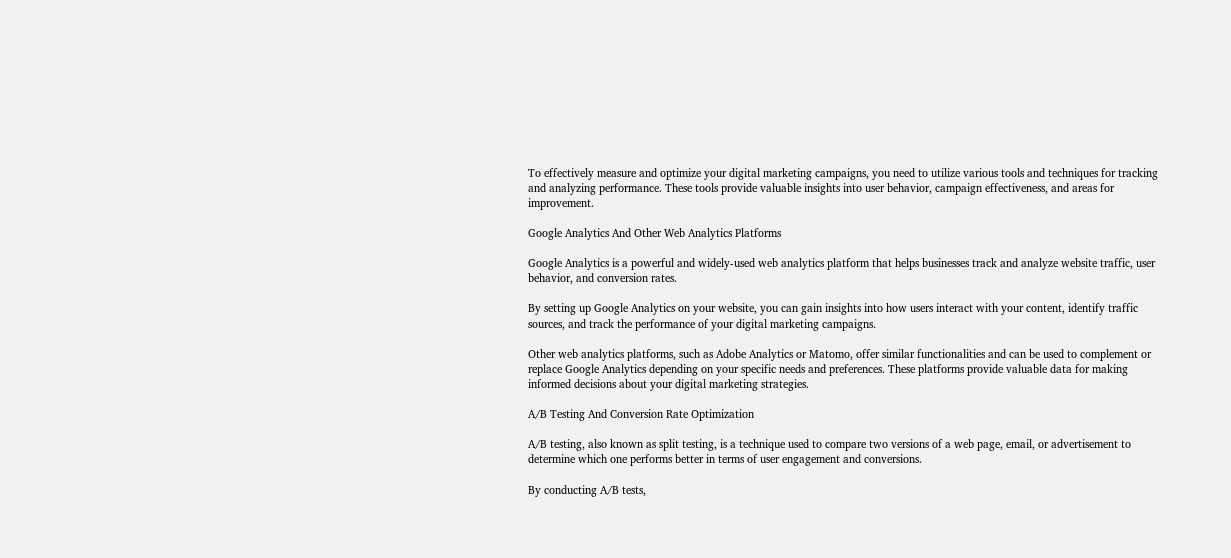To effectively measure and optimize your digital marketing campaigns, you need to utilize various tools and techniques for tracking and analyzing performance. These tools provide valuable insights into user behavior, campaign effectiveness, and areas for improvement.

Google Analytics And Other Web Analytics Platforms

Google Analytics is a powerful and widely-used web analytics platform that helps businesses track and analyze website traffic, user behavior, and conversion rates.

By setting up Google Analytics on your website, you can gain insights into how users interact with your content, identify traffic sources, and track the performance of your digital marketing campaigns.

Other web analytics platforms, such as Adobe Analytics or Matomo, offer similar functionalities and can be used to complement or replace Google Analytics depending on your specific needs and preferences. These platforms provide valuable data for making informed decisions about your digital marketing strategies.

A/B Testing And Conversion Rate Optimization

A/B testing, also known as split testing, is a technique used to compare two versions of a web page, email, or advertisement to determine which one performs better in terms of user engagement and conversions.

By conducting A/B tests,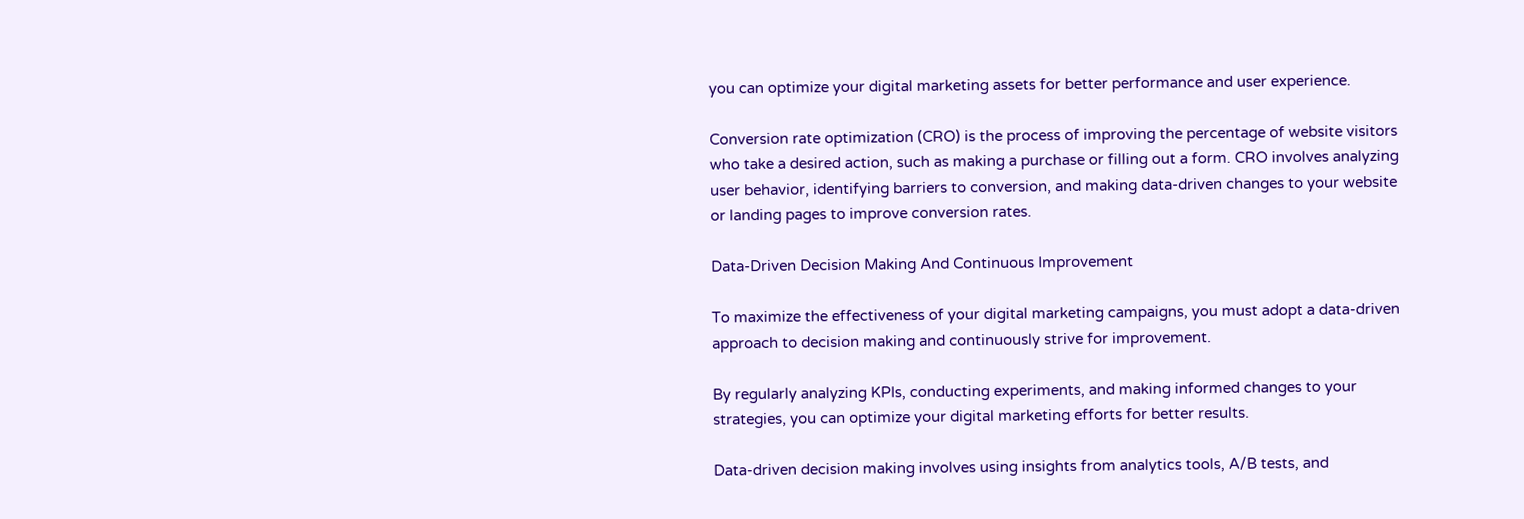you can optimize your digital marketing assets for better performance and user experience.

Conversion rate optimization (CRO) is the process of improving the percentage of website visitors who take a desired action, such as making a purchase or filling out a form. CRO involves analyzing user behavior, identifying barriers to conversion, and making data-driven changes to your website or landing pages to improve conversion rates.

Data-Driven Decision Making And Continuous Improvement

To maximize the effectiveness of your digital marketing campaigns, you must adopt a data-driven approach to decision making and continuously strive for improvement.

By regularly analyzing KPIs, conducting experiments, and making informed changes to your strategies, you can optimize your digital marketing efforts for better results.

Data-driven decision making involves using insights from analytics tools, A/B tests, and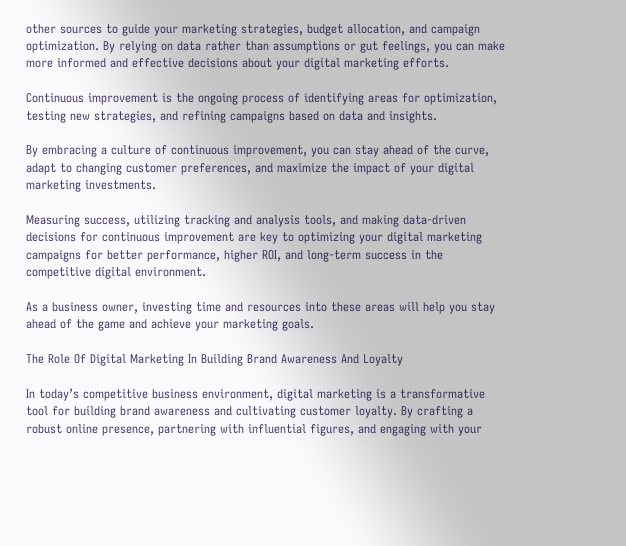other sources to guide your marketing strategies, budget allocation, and campaign optimization. By relying on data rather than assumptions or gut feelings, you can make more informed and effective decisions about your digital marketing efforts.

Continuous improvement is the ongoing process of identifying areas for optimization, testing new strategies, and refining campaigns based on data and insights.

By embracing a culture of continuous improvement, you can stay ahead of the curve, adapt to changing customer preferences, and maximize the impact of your digital marketing investments.

Measuring success, utilizing tracking and analysis tools, and making data-driven decisions for continuous improvement are key to optimizing your digital marketing campaigns for better performance, higher ROI, and long-term success in the competitive digital environment.

As a business owner, investing time and resources into these areas will help you stay ahead of the game and achieve your marketing goals.

The Role Of Digital Marketing In Building Brand Awareness And Loyalty

In today’s competitive business environment, digital marketing is a transformative tool for building brand awareness and cultivating customer loyalty. By crafting a robust online presence, partnering with influential figures, and engaging with your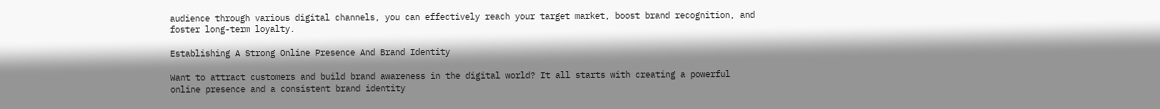audience through various digital channels, you can effectively reach your target market, boost brand recognition, and foster long-term loyalty.

Establishing A Strong Online Presence And Brand Identity

Want to attract customers and build brand awareness in the digital world? It all starts with creating a powerful online presence and a consistent brand identity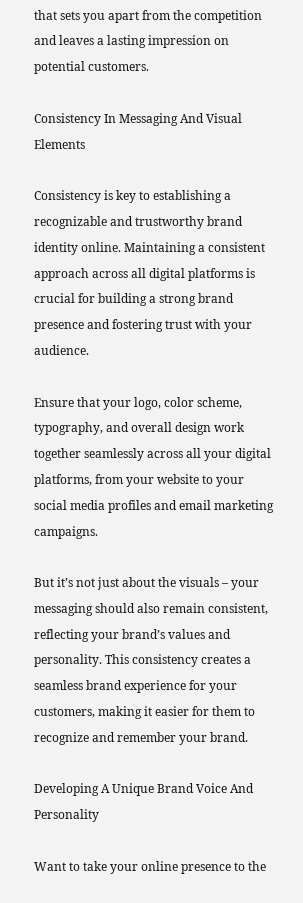that sets you apart from the competition and leaves a lasting impression on potential customers.

Consistency In Messaging And Visual Elements

Consistency is key to establishing a recognizable and trustworthy brand identity online. Maintaining a consistent approach across all digital platforms is crucial for building a strong brand presence and fostering trust with your audience.

Ensure that your logo, color scheme, typography, and overall design work together seamlessly across all your digital platforms, from your website to your social media profiles and email marketing campaigns.

But it’s not just about the visuals – your messaging should also remain consistent, reflecting your brand’s values and personality. This consistency creates a seamless brand experience for your customers, making it easier for them to recognize and remember your brand.

Developing A Unique Brand Voice And Personality

Want to take your online presence to the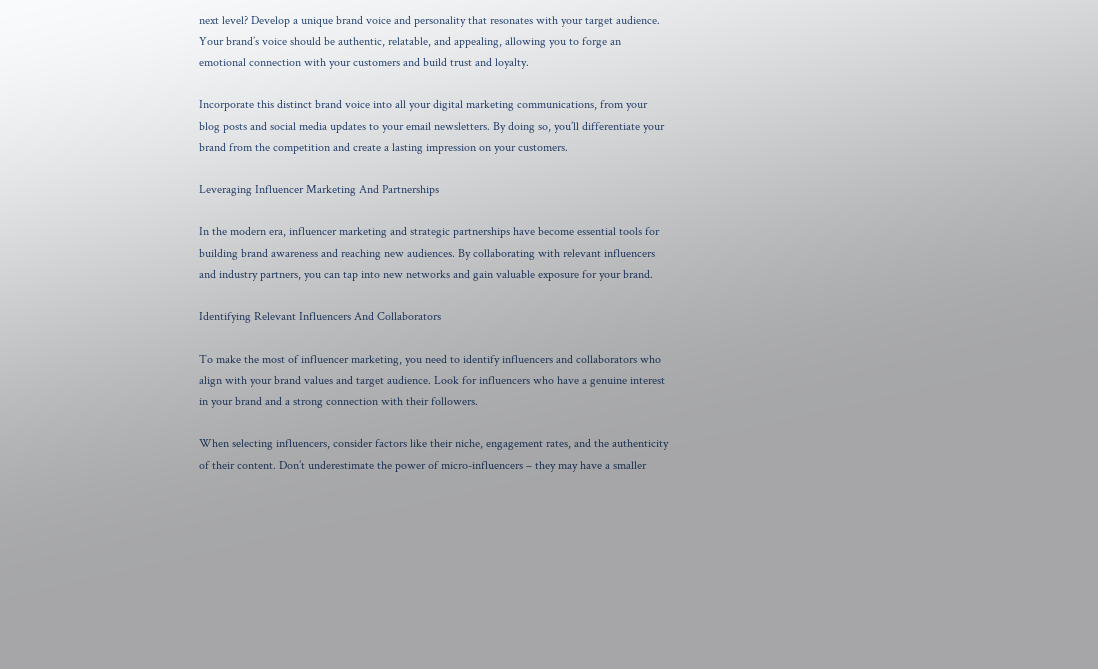next level? Develop a unique brand voice and personality that resonates with your target audience. Your brand’s voice should be authentic, relatable, and appealing, allowing you to forge an emotional connection with your customers and build trust and loyalty.

Incorporate this distinct brand voice into all your digital marketing communications, from your blog posts and social media updates to your email newsletters. By doing so, you’ll differentiate your brand from the competition and create a lasting impression on your customers.

Leveraging Influencer Marketing And Partnerships

In the modern era, influencer marketing and strategic partnerships have become essential tools for building brand awareness and reaching new audiences. By collaborating with relevant influencers and industry partners, you can tap into new networks and gain valuable exposure for your brand.

Identifying Relevant Influencers And Collaborators

To make the most of influencer marketing, you need to identify influencers and collaborators who align with your brand values and target audience. Look for influencers who have a genuine interest in your brand and a strong connection with their followers.

When selecting influencers, consider factors like their niche, engagement rates, and the authenticity of their content. Don’t underestimate the power of micro-influencers – they may have a smaller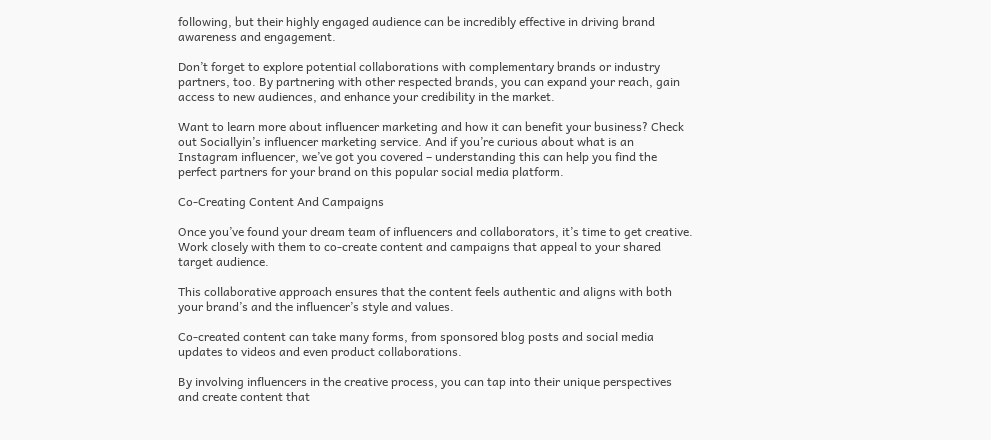following, but their highly engaged audience can be incredibly effective in driving brand awareness and engagement.

Don’t forget to explore potential collaborations with complementary brands or industry partners, too. By partnering with other respected brands, you can expand your reach, gain access to new audiences, and enhance your credibility in the market.

Want to learn more about influencer marketing and how it can benefit your business? Check out Sociallyin’s influencer marketing service. And if you’re curious about what is an Instagram influencer, we’ve got you covered – understanding this can help you find the perfect partners for your brand on this popular social media platform.

Co-Creating Content And Campaigns

Once you’ve found your dream team of influencers and collaborators, it’s time to get creative. Work closely with them to co-create content and campaigns that appeal to your shared target audience.

This collaborative approach ensures that the content feels authentic and aligns with both your brand’s and the influencer’s style and values.

Co-created content can take many forms, from sponsored blog posts and social media updates to videos and even product collaborations.

By involving influencers in the creative process, you can tap into their unique perspectives and create content that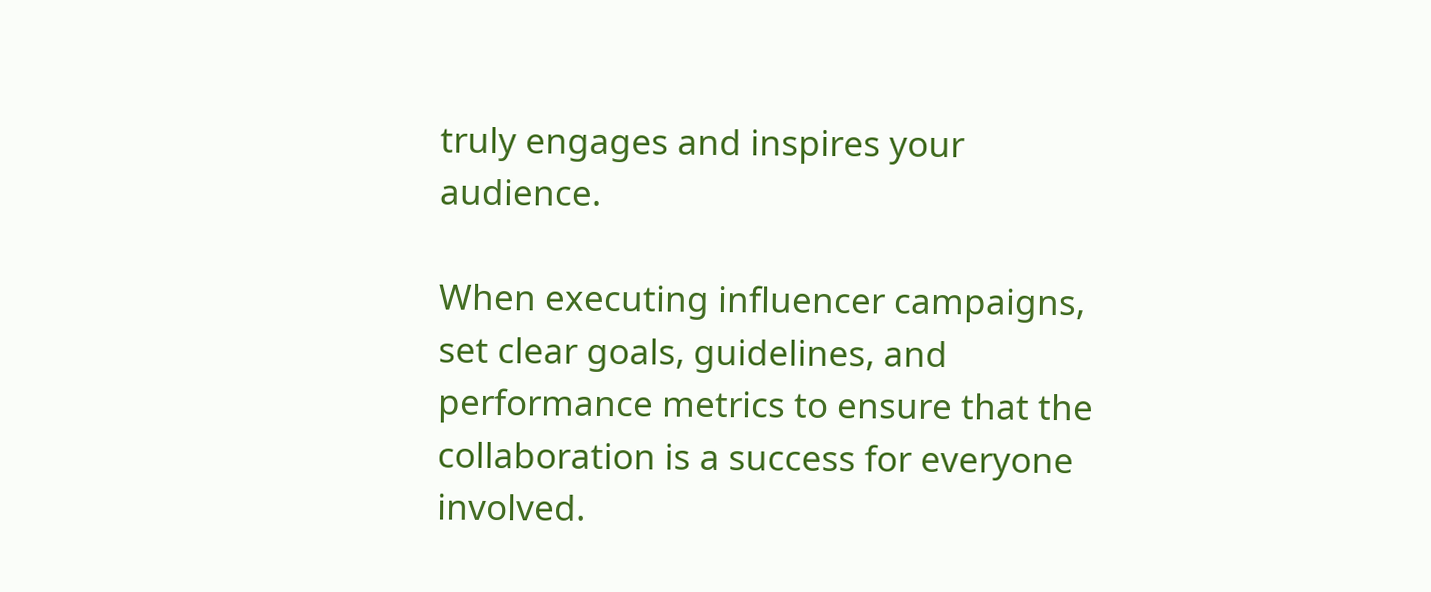truly engages and inspires your audience.

When executing influencer campaigns, set clear goals, guidelines, and performance metrics to ensure that the collaboration is a success for everyone involved.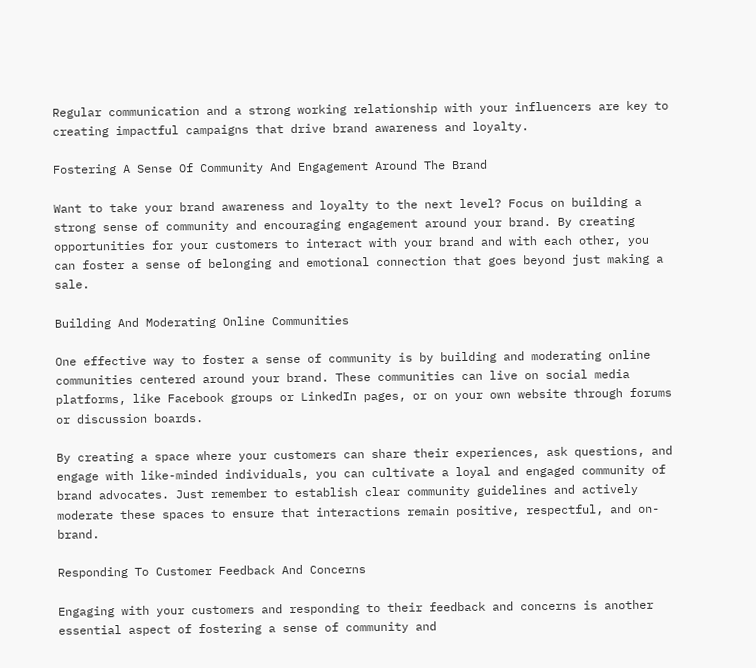Regular communication and a strong working relationship with your influencers are key to creating impactful campaigns that drive brand awareness and loyalty.

Fostering A Sense Of Community And Engagement Around The Brand

Want to take your brand awareness and loyalty to the next level? Focus on building a strong sense of community and encouraging engagement around your brand. By creating opportunities for your customers to interact with your brand and with each other, you can foster a sense of belonging and emotional connection that goes beyond just making a sale.

Building And Moderating Online Communities

One effective way to foster a sense of community is by building and moderating online communities centered around your brand. These communities can live on social media platforms, like Facebook groups or LinkedIn pages, or on your own website through forums or discussion boards.

By creating a space where your customers can share their experiences, ask questions, and engage with like-minded individuals, you can cultivate a loyal and engaged community of brand advocates. Just remember to establish clear community guidelines and actively moderate these spaces to ensure that interactions remain positive, respectful, and on-brand.

Responding To Customer Feedback And Concerns

Engaging with your customers and responding to their feedback and concerns is another essential aspect of fostering a sense of community and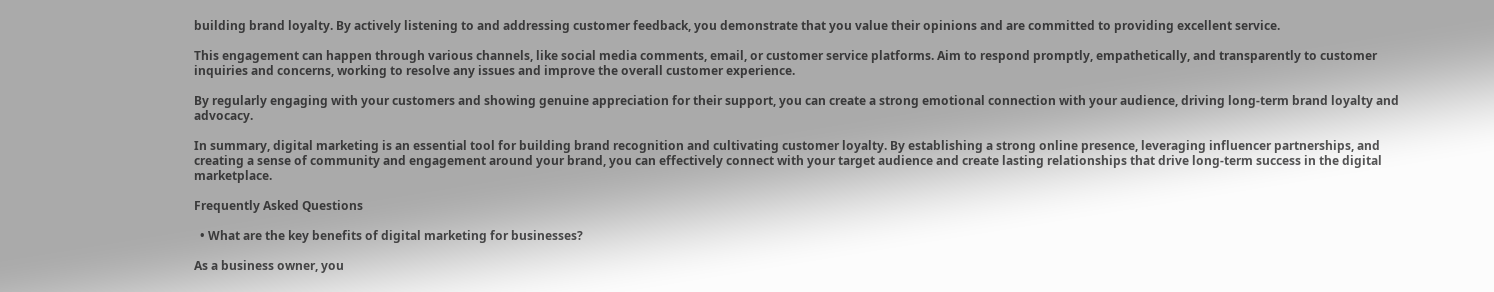building brand loyalty. By actively listening to and addressing customer feedback, you demonstrate that you value their opinions and are committed to providing excellent service.

This engagement can happen through various channels, like social media comments, email, or customer service platforms. Aim to respond promptly, empathetically, and transparently to customer inquiries and concerns, working to resolve any issues and improve the overall customer experience.

By regularly engaging with your customers and showing genuine appreciation for their support, you can create a strong emotional connection with your audience, driving long-term brand loyalty and advocacy.

In summary, digital marketing is an essential tool for building brand recognition and cultivating customer loyalty. By establishing a strong online presence, leveraging influencer partnerships, and creating a sense of community and engagement around your brand, you can effectively connect with your target audience and create lasting relationships that drive long-term success in the digital marketplace.

Frequently Asked Questions

  • What are the key benefits of digital marketing for businesses?

As a business owner, you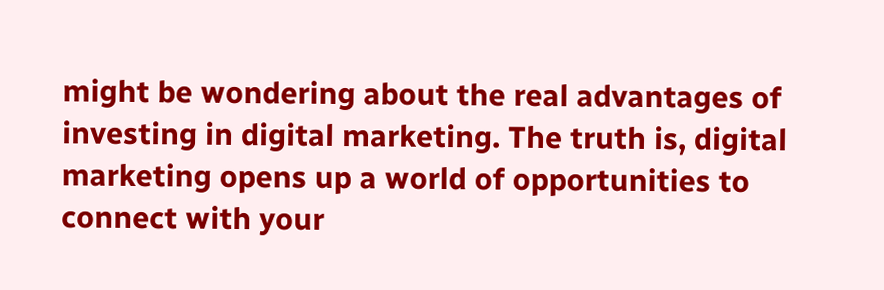might be wondering about the real advantages of investing in digital marketing. The truth is, digital marketing opens up a world of opportunities to connect with your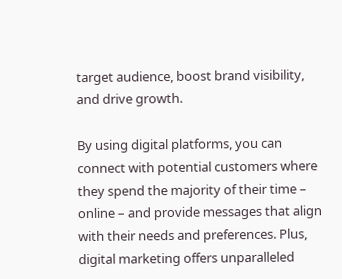target audience, boost brand visibility, and drive growth.

By using digital platforms, you can connect with potential customers where they spend the majority of their time – online – and provide messages that align with their needs and preferences. Plus, digital marketing offers unparalleled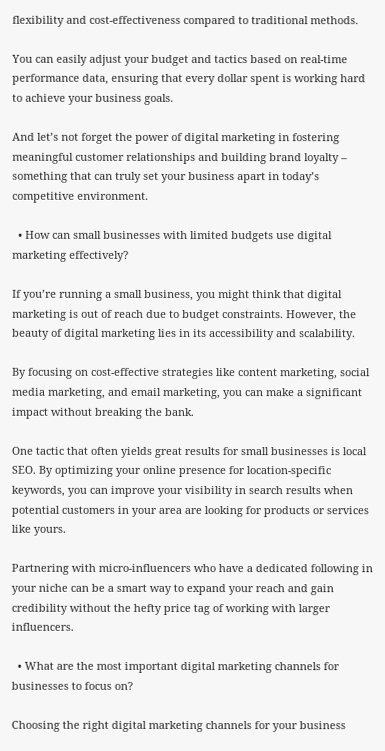flexibility and cost-effectiveness compared to traditional methods.

You can easily adjust your budget and tactics based on real-time performance data, ensuring that every dollar spent is working hard to achieve your business goals.

And let’s not forget the power of digital marketing in fostering meaningful customer relationships and building brand loyalty – something that can truly set your business apart in today’s competitive environment.

  • How can small businesses with limited budgets use digital marketing effectively?

If you’re running a small business, you might think that digital marketing is out of reach due to budget constraints. However, the beauty of digital marketing lies in its accessibility and scalability.

By focusing on cost-effective strategies like content marketing, social media marketing, and email marketing, you can make a significant impact without breaking the bank.

One tactic that often yields great results for small businesses is local SEO. By optimizing your online presence for location-specific keywords, you can improve your visibility in search results when potential customers in your area are looking for products or services like yours.

Partnering with micro-influencers who have a dedicated following in your niche can be a smart way to expand your reach and gain credibility without the hefty price tag of working with larger influencers.

  • What are the most important digital marketing channels for businesses to focus on?

Choosing the right digital marketing channels for your business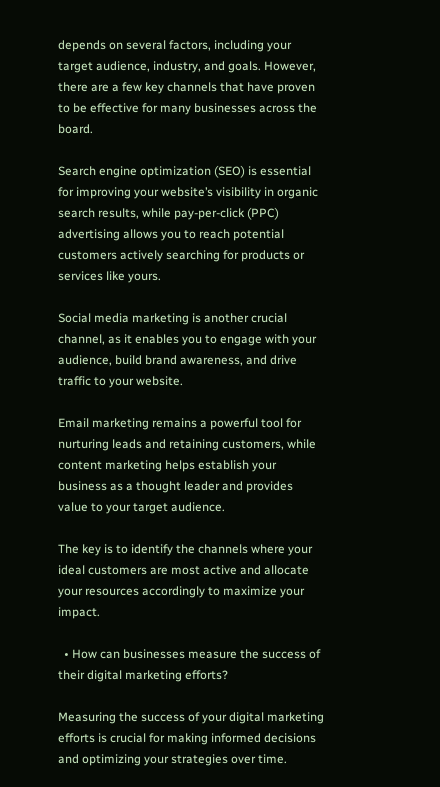depends on several factors, including your target audience, industry, and goals. However, there are a few key channels that have proven to be effective for many businesses across the board.

Search engine optimization (SEO) is essential for improving your website’s visibility in organic search results, while pay-per-click (PPC) advertising allows you to reach potential customers actively searching for products or services like yours.

Social media marketing is another crucial channel, as it enables you to engage with your audience, build brand awareness, and drive traffic to your website.

Email marketing remains a powerful tool for nurturing leads and retaining customers, while content marketing helps establish your business as a thought leader and provides value to your target audience.

The key is to identify the channels where your ideal customers are most active and allocate your resources accordingly to maximize your impact.

  • How can businesses measure the success of their digital marketing efforts?

Measuring the success of your digital marketing efforts is crucial for making informed decisions and optimizing your strategies over time.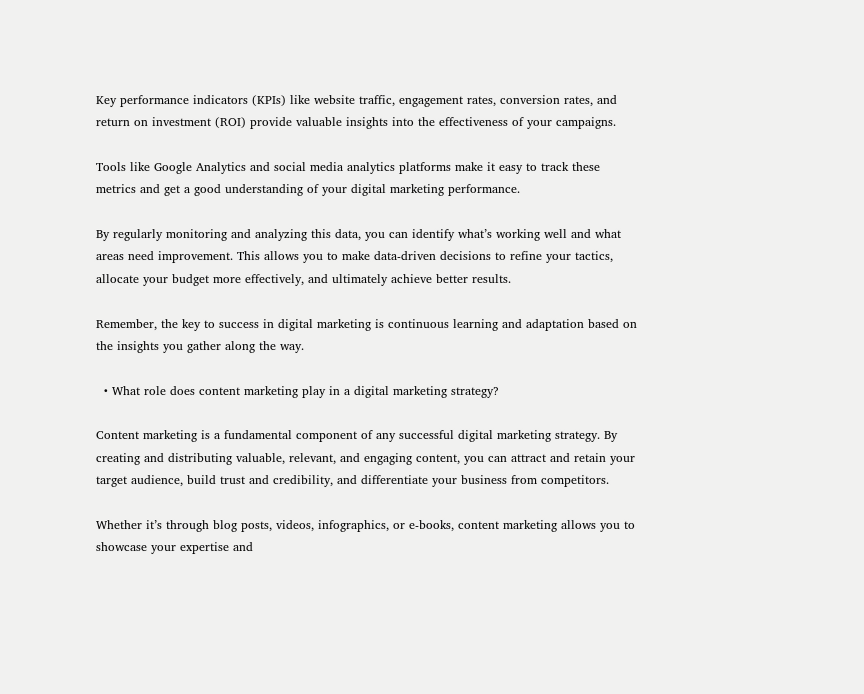Key performance indicators (KPIs) like website traffic, engagement rates, conversion rates, and return on investment (ROI) provide valuable insights into the effectiveness of your campaigns.

Tools like Google Analytics and social media analytics platforms make it easy to track these metrics and get a good understanding of your digital marketing performance.

By regularly monitoring and analyzing this data, you can identify what’s working well and what areas need improvement. This allows you to make data-driven decisions to refine your tactics, allocate your budget more effectively, and ultimately achieve better results.

Remember, the key to success in digital marketing is continuous learning and adaptation based on the insights you gather along the way.

  • What role does content marketing play in a digital marketing strategy?

Content marketing is a fundamental component of any successful digital marketing strategy. By creating and distributing valuable, relevant, and engaging content, you can attract and retain your target audience, build trust and credibility, and differentiate your business from competitors.

Whether it’s through blog posts, videos, infographics, or e-books, content marketing allows you to showcase your expertise and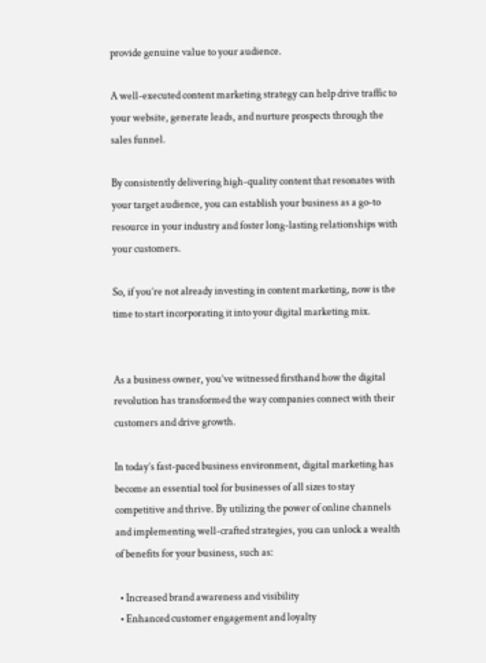provide genuine value to your audience.

A well-executed content marketing strategy can help drive traffic to your website, generate leads, and nurture prospects through the sales funnel.

By consistently delivering high-quality content that resonates with your target audience, you can establish your business as a go-to resource in your industry and foster long-lasting relationships with your customers.

So, if you’re not already investing in content marketing, now is the time to start incorporating it into your digital marketing mix.


As a business owner, you’ve witnessed firsthand how the digital revolution has transformed the way companies connect with their customers and drive growth.

In today’s fast-paced business environment, digital marketing has become an essential tool for businesses of all sizes to stay competitive and thrive. By utilizing the power of online channels and implementing well-crafted strategies, you can unlock a wealth of benefits for your business, such as:

  • Increased brand awareness and visibility
  • Enhanced customer engagement and loyalty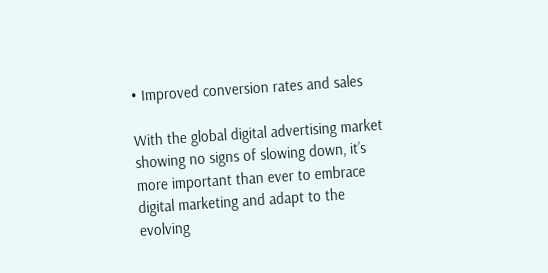• Improved conversion rates and sales

With the global digital advertising market showing no signs of slowing down, it’s more important than ever to embrace digital marketing and adapt to the evolving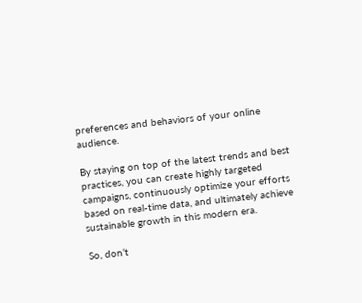preferences and behaviors of your online audience.

By staying on top of the latest trends and best practices, you can create highly targeted campaigns, continuously optimize your efforts based on real-time data, and ultimately achieve sustainable growth in this modern era.

So, don’t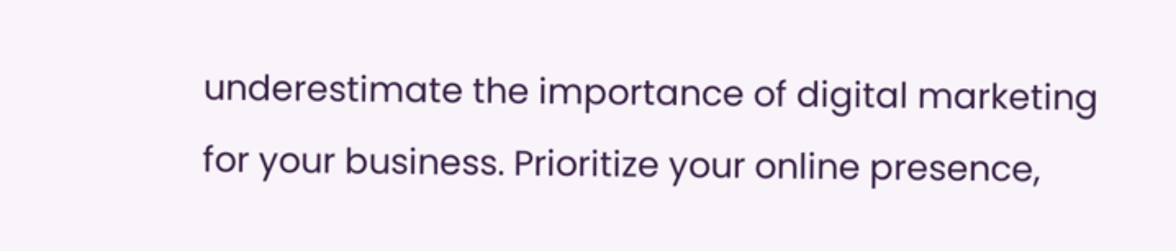underestimate the importance of digital marketing for your business. Prioritize your online presence,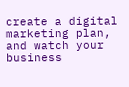create a digital marketing plan, and watch your business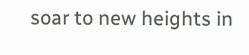soar to new heights in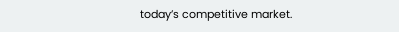today’s competitive market.